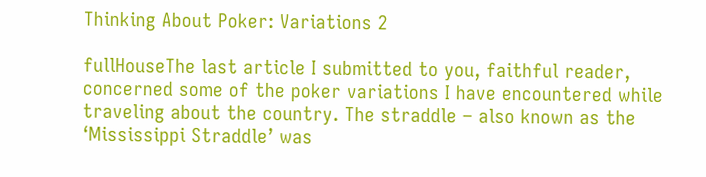Thinking About Poker: Variations 2

fullHouseThe last article I submitted to you, faithful reader, concerned some of the poker variations I have encountered while traveling about the country. The straddle – also known as the ‘Mississippi Straddle’ was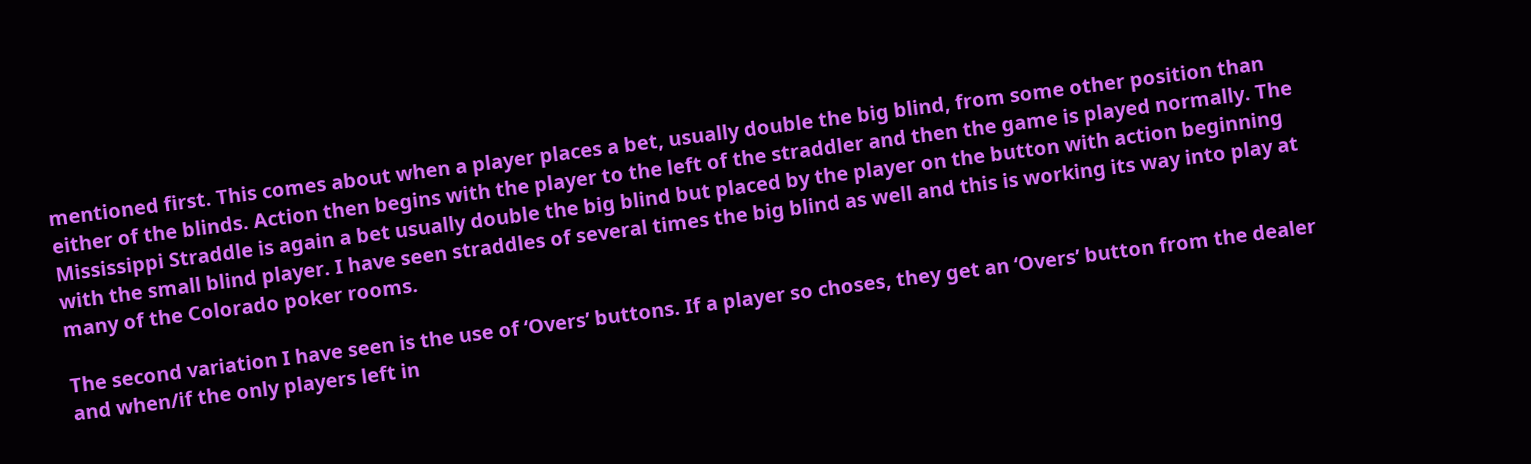mentioned first. This comes about when a player places a bet, usually double the big blind, from some other position than either of the blinds. Action then begins with the player to the left of the straddler and then the game is played normally. The Mississippi Straddle is again a bet usually double the big blind but placed by the player on the button with action beginning with the small blind player. I have seen straddles of several times the big blind as well and this is working its way into play at many of the Colorado poker rooms.

The second variation I have seen is the use of ‘Overs’ buttons. If a player so choses, they get an ‘Overs’ button from the dealer and when/if the only players left in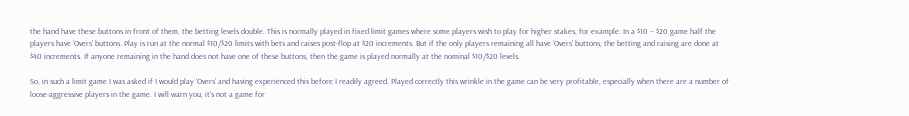the hand have these buttons in front of them, the betting levels double. This is normally played in fixed limit games where some players wish to play for higher stakes, for example: In a $10 – $20 game half the players have ‘Overs’ buttons. Play is run at the normal $10/$20 limits with bets and raises post-flop at $20 increments. But if the only players remaining all have ‘Overs’ buttons, the betting and raising are done at $40 increments. If anyone remaining in the hand does not have one of these buttons, then the game is played normally at the nominal $10/$20 levels.

So, in such a limit game I was asked if I would play ‘Overs’ and having experienced this before I readily agreed. Played correctly this wrinkle in the game can be very profitable, especially when there are a number of loose-aggressive players in the game. I will warn you, it’s not a game for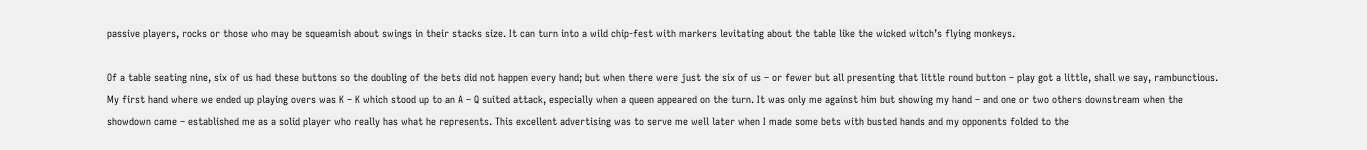passive players, rocks or those who may be squeamish about swings in their stacks size. It can turn into a wild chip-fest with markers levitating about the table like the wicked witch’s flying monkeys.

Of a table seating nine, six of us had these buttons so the doubling of the bets did not happen every hand; but when there were just the six of us – or fewer but all presenting that little round button – play got a little, shall we say, rambunctious. My first hand where we ended up playing overs was K – K which stood up to an A – Q suited attack, especially when a queen appeared on the turn. It was only me against him but showing my hand – and one or two others downstream when the showdown came – established me as a solid player who really has what he represents. This excellent advertising was to serve me well later when I made some bets with busted hands and my opponents folded to the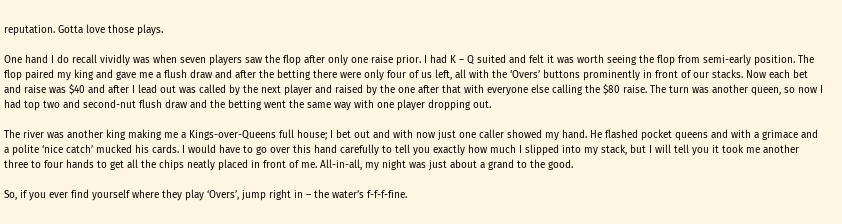reputation. Gotta love those plays.

One hand I do recall vividly was when seven players saw the flop after only one raise prior. I had K – Q suited and felt it was worth seeing the flop from semi-early position. The flop paired my king and gave me a flush draw and after the betting there were only four of us left, all with the ‘Overs’ buttons prominently in front of our stacks. Now each bet and raise was $40 and after I lead out was called by the next player and raised by the one after that with everyone else calling the $80 raise. The turn was another queen, so now I had top two and second-nut flush draw and the betting went the same way with one player dropping out.

The river was another king making me a Kings-over-Queens full house; I bet out and with now just one caller showed my hand. He flashed pocket queens and with a grimace and a polite ‘nice catch’ mucked his cards. I would have to go over this hand carefully to tell you exactly how much I slipped into my stack, but I will tell you it took me another three to four hands to get all the chips neatly placed in front of me. All-in-all, my night was just about a grand to the good.

So, if you ever find yourself where they play ‘Overs’, jump right in – the water’s f-f-f-fine.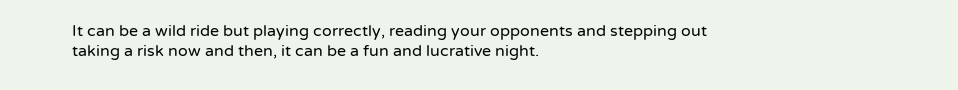It can be a wild ride but playing correctly, reading your opponents and stepping out taking a risk now and then, it can be a fun and lucrative night.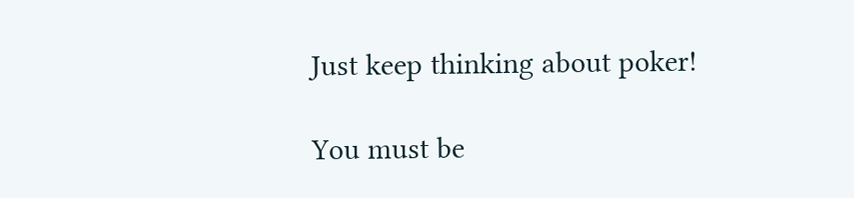Just keep thinking about poker!

You must be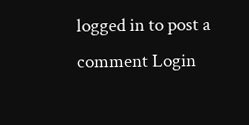logged in to post a comment Login